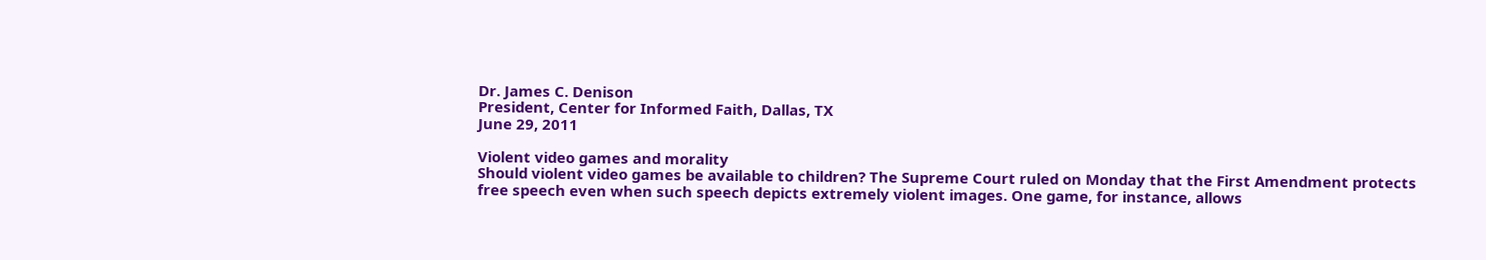Dr. James C. Denison
President, Center for Informed Faith, Dallas, TX
June 29, 2011

Violent video games and morality
Should violent video games be available to children? The Supreme Court ruled on Monday that the First Amendment protects free speech even when such speech depicts extremely violent images. One game, for instance, allows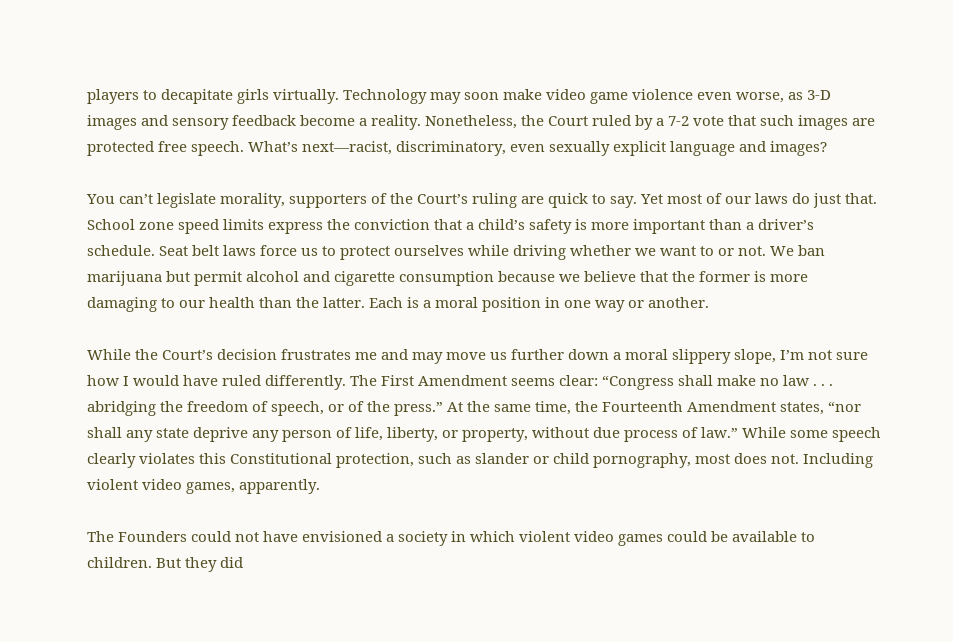players to decapitate girls virtually. Technology may soon make video game violence even worse, as 3-D images and sensory feedback become a reality. Nonetheless, the Court ruled by a 7-2 vote that such images are protected free speech. What’s next—racist, discriminatory, even sexually explicit language and images?

You can’t legislate morality, supporters of the Court’s ruling are quick to say. Yet most of our laws do just that. School zone speed limits express the conviction that a child’s safety is more important than a driver’s schedule. Seat belt laws force us to protect ourselves while driving whether we want to or not. We ban marijuana but permit alcohol and cigarette consumption because we believe that the former is more damaging to our health than the latter. Each is a moral position in one way or another.

While the Court’s decision frustrates me and may move us further down a moral slippery slope, I’m not sure how I would have ruled differently. The First Amendment seems clear: “Congress shall make no law . . . abridging the freedom of speech, or of the press.” At the same time, the Fourteenth Amendment states, “nor shall any state deprive any person of life, liberty, or property, without due process of law.” While some speech clearly violates this Constitutional protection, such as slander or child pornography, most does not. Including violent video games, apparently.

The Founders could not have envisioned a society in which violent video games could be available to children. But they did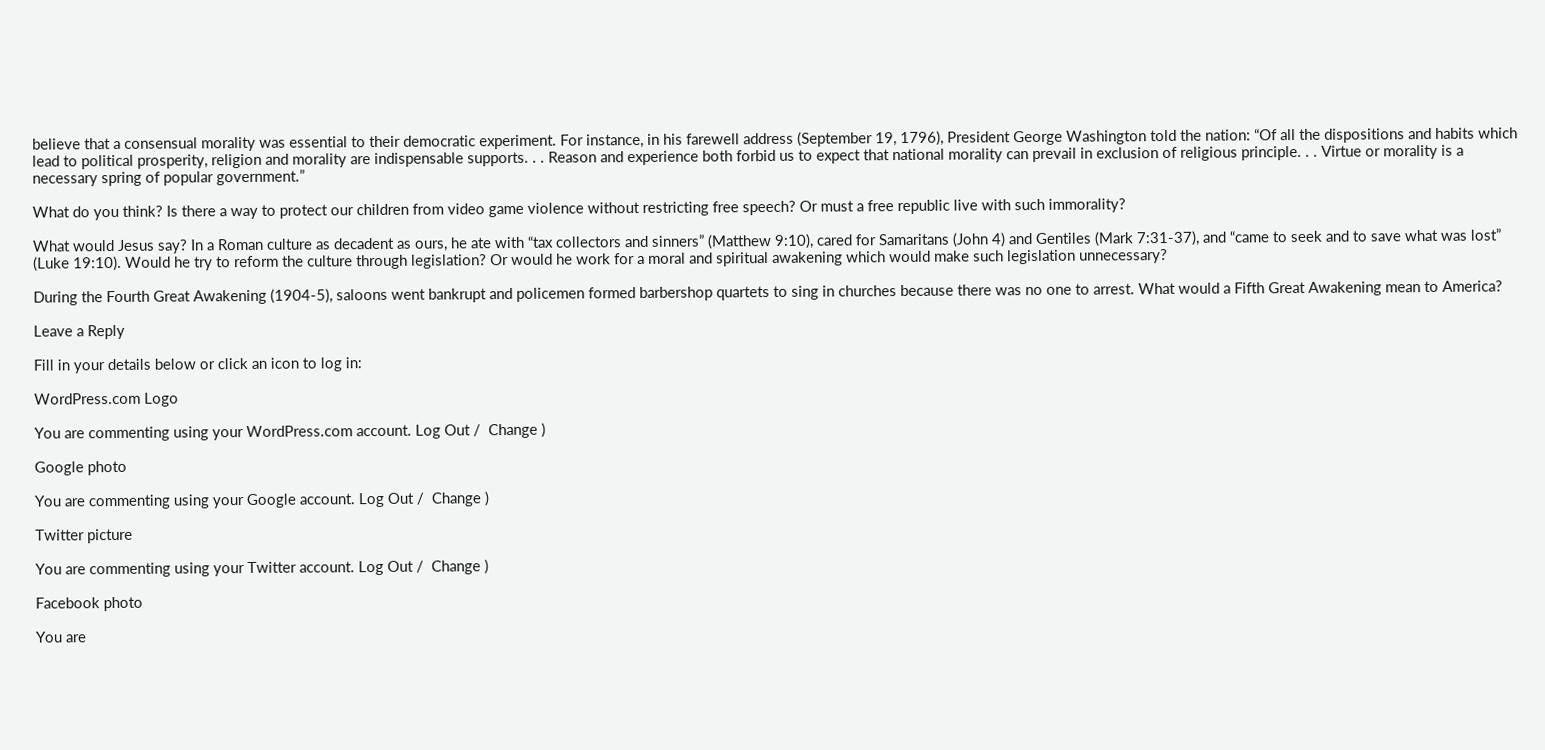believe that a consensual morality was essential to their democratic experiment. For instance, in his farewell address (September 19, 1796), President George Washington told the nation: “Of all the dispositions and habits which lead to political prosperity, religion and morality are indispensable supports. . . Reason and experience both forbid us to expect that national morality can prevail in exclusion of religious principle. . . Virtue or morality is a necessary spring of popular government.”

What do you think? Is there a way to protect our children from video game violence without restricting free speech? Or must a free republic live with such immorality?

What would Jesus say? In a Roman culture as decadent as ours, he ate with “tax collectors and sinners” (Matthew 9:10), cared for Samaritans (John 4) and Gentiles (Mark 7:31-37), and “came to seek and to save what was lost” (Luke 19:10). Would he try to reform the culture through legislation? Or would he work for a moral and spiritual awakening which would make such legislation unnecessary?

During the Fourth Great Awakening (1904-5), saloons went bankrupt and policemen formed barbershop quartets to sing in churches because there was no one to arrest. What would a Fifth Great Awakening mean to America?

Leave a Reply

Fill in your details below or click an icon to log in:

WordPress.com Logo

You are commenting using your WordPress.com account. Log Out /  Change )

Google photo

You are commenting using your Google account. Log Out /  Change )

Twitter picture

You are commenting using your Twitter account. Log Out /  Change )

Facebook photo

You are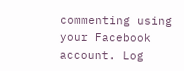commenting using your Facebook account. Log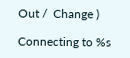Out /  Change )

Connecting to %s